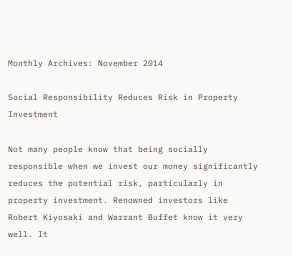Monthly Archives: November 2014

Social Responsibility Reduces Risk in Property Investment

Not many people know that being socially responsible when we invest our money significantly reduces the potential risk, particularly in property investment. Renowned investors like Robert Kiyosaki and Warrant Buffet know it very well. It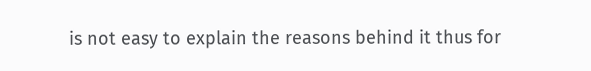is not easy to explain the reasons behind it thus for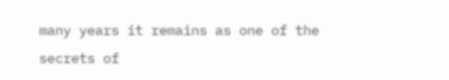many years it remains as one of the secrets of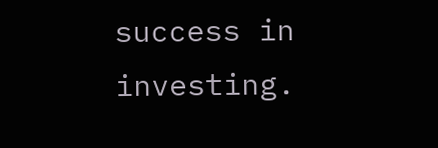success in investing.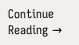Continue Reading →